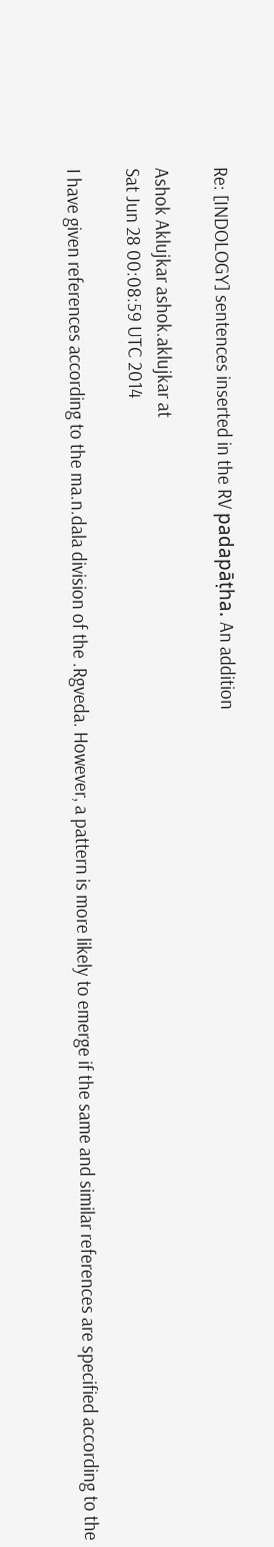Re: [INDOLOGY] sentences inserted in the RV padapāṭha. An addition

Ashok Aklujkar ashok.aklujkar at
Sat Jun 28 00:08:59 UTC 2014

I have given references according to the ma.n.dala division of the .Rgveda. However, a pattern is more likely to emerge if the same and similar references are specified according to the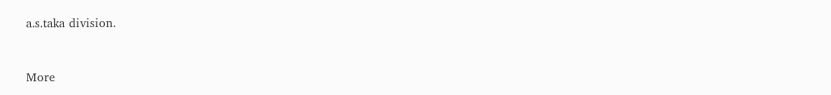a.s.taka division.


More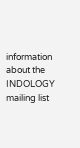information about the INDOLOGY mailing list